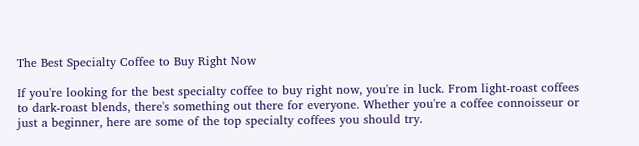The Best Specialty Coffee to Buy Right Now

If you're looking for the best specialty coffee to buy right now, you're in luck. From light-roast coffees to dark-roast blends, there's something out there for everyone. Whether you're a coffee connoisseur or just a beginner, here are some of the top specialty coffees you should try.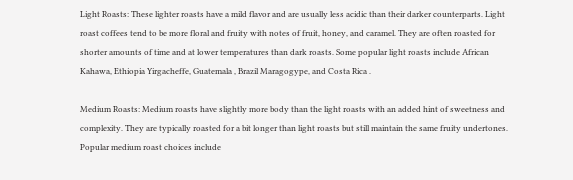Light Roasts: These lighter roasts have a mild flavor and are usually less acidic than their darker counterparts. Light roast coffees tend to be more floral and fruity with notes of fruit, honey, and caramel. They are often roasted for shorter amounts of time and at lower temperatures than dark roasts. Some popular light roasts include African Kahawa, Ethiopia Yirgacheffe, Guatemala , Brazil Maragogype, and Costa Rica .

Medium Roasts: Medium roasts have slightly more body than the light roasts with an added hint of sweetness and complexity. They are typically roasted for a bit longer than light roasts but still maintain the same fruity undertones. Popular medium roast choices include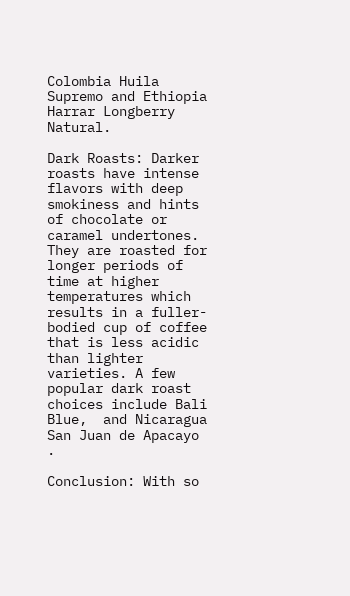Colombia Huila Supremo and Ethiopia Harrar Longberry Natural.

Dark Roasts: Darker roasts have intense flavors with deep smokiness and hints of chocolate or caramel undertones. They are roasted for longer periods of time at higher temperatures which results in a fuller-bodied cup of coffee that is less acidic than lighter varieties. A few popular dark roast choices include Bali Blue,  and Nicaragua San Juan de Apacayo .

Conclusion: With so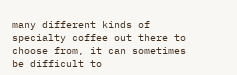many different kinds of specialty coffee out there to choose from, it can sometimes be difficult to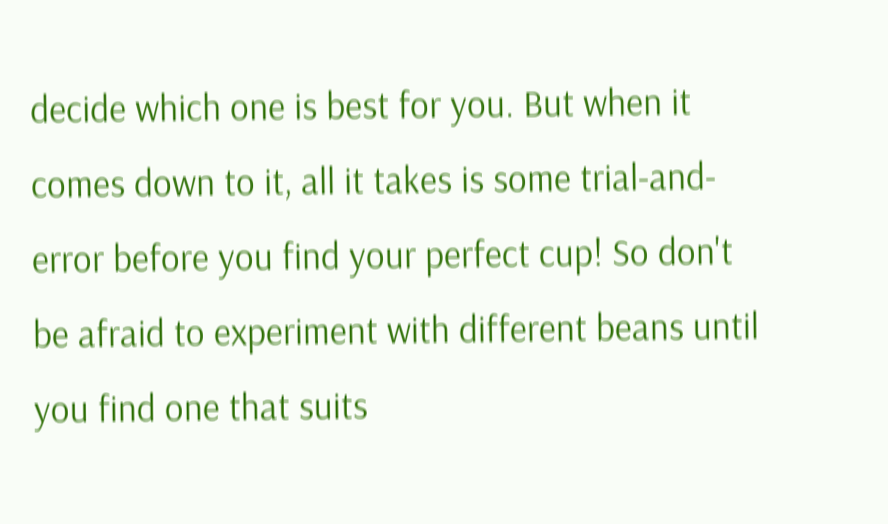decide which one is best for you. But when it comes down to it, all it takes is some trial-and-error before you find your perfect cup! So don't be afraid to experiment with different beans until you find one that suits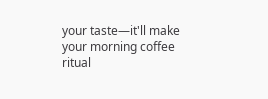your taste—it'll make your morning coffee ritual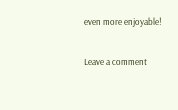even more enjoyable!

Leave a comment